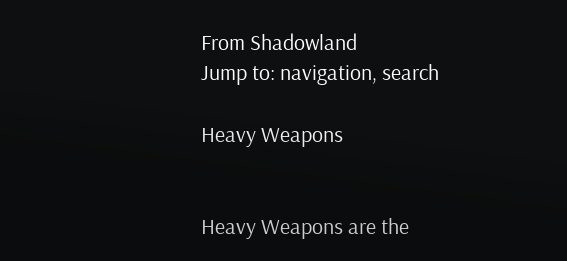From Shadowland
Jump to: navigation, search

Heavy Weapons


Heavy Weapons are the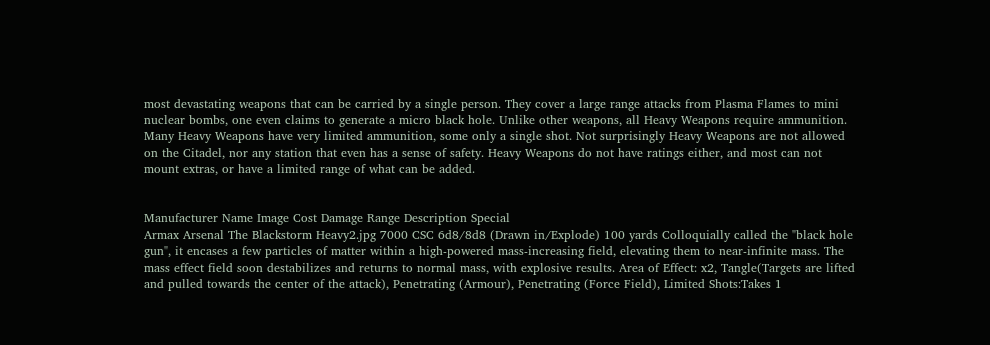most devastating weapons that can be carried by a single person. They cover a large range attacks from Plasma Flames to mini nuclear bombs, one even claims to generate a micro black hole. Unlike other weapons, all Heavy Weapons require ammunition. Many Heavy Weapons have very limited ammunition, some only a single shot. Not surprisingly Heavy Weapons are not allowed on the Citadel, nor any station that even has a sense of safety. Heavy Weapons do not have ratings either, and most can not mount extras, or have a limited range of what can be added.


Manufacturer Name Image Cost Damage Range Description Special
Armax Arsenal The Blackstorm Heavy2.jpg 7000 CSC 6d8/8d8 (Drawn in/Explode) 100 yards Colloquially called the "black hole gun", it encases a few particles of matter within a high-powered mass-increasing field, elevating them to near-infinite mass. The mass effect field soon destabilizes and returns to normal mass, with explosive results. Area of Effect: x2, Tangle(Targets are lifted and pulled towards the center of the attack), Penetrating (Armour), Penetrating (Force Field), Limited Shots:Takes 1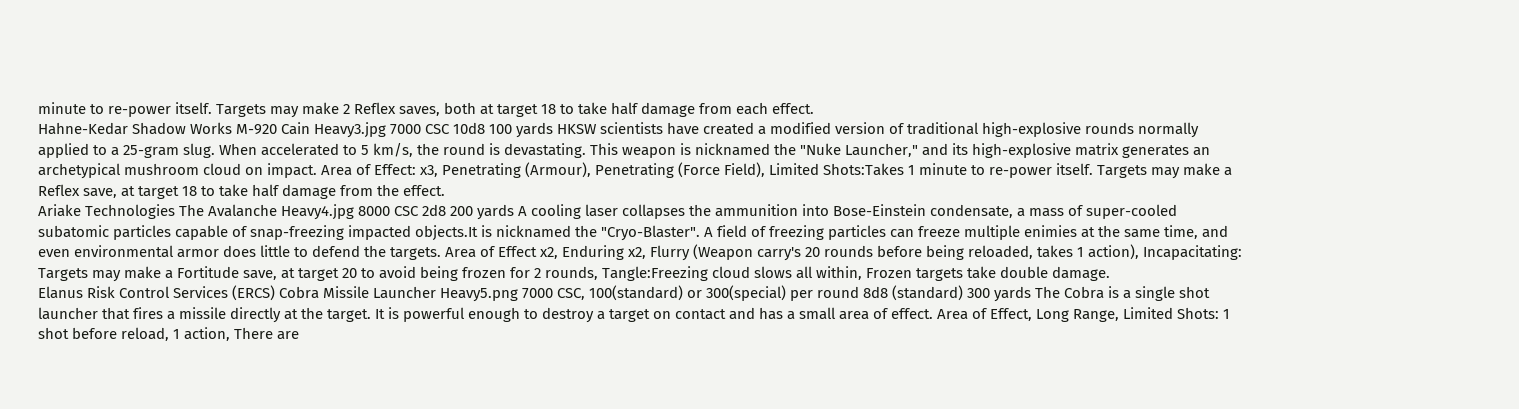minute to re-power itself. Targets may make 2 Reflex saves, both at target 18 to take half damage from each effect.
Hahne-Kedar Shadow Works M-920 Cain Heavy3.jpg 7000 CSC 10d8 100 yards HKSW scientists have created a modified version of traditional high-explosive rounds normally applied to a 25-gram slug. When accelerated to 5 km/s, the round is devastating. This weapon is nicknamed the "Nuke Launcher," and its high-explosive matrix generates an archetypical mushroom cloud on impact. Area of Effect: x3, Penetrating (Armour), Penetrating (Force Field), Limited Shots:Takes 1 minute to re-power itself. Targets may make a Reflex save, at target 18 to take half damage from the effect.
Ariake Technologies The Avalanche Heavy4.jpg 8000 CSC 2d8 200 yards A cooling laser collapses the ammunition into Bose-Einstein condensate, a mass of super-cooled subatomic particles capable of snap-freezing impacted objects.It is nicknamed the "Cryo-Blaster". A field of freezing particles can freeze multiple enimies at the same time, and even environmental armor does little to defend the targets. Area of Effect x2, Enduring x2, Flurry (Weapon carry's 20 rounds before being reloaded, takes 1 action), Incapacitating: Targets may make a Fortitude save, at target 20 to avoid being frozen for 2 rounds, Tangle:Freezing cloud slows all within, Frozen targets take double damage.
Elanus Risk Control Services (ERCS) Cobra Missile Launcher Heavy5.png 7000 CSC, 100(standard) or 300(special) per round 8d8 (standard) 300 yards The Cobra is a single shot launcher that fires a missile directly at the target. It is powerful enough to destroy a target on contact and has a small area of effect. Area of Effect, Long Range, Limited Shots: 1 shot before reload, 1 action, There are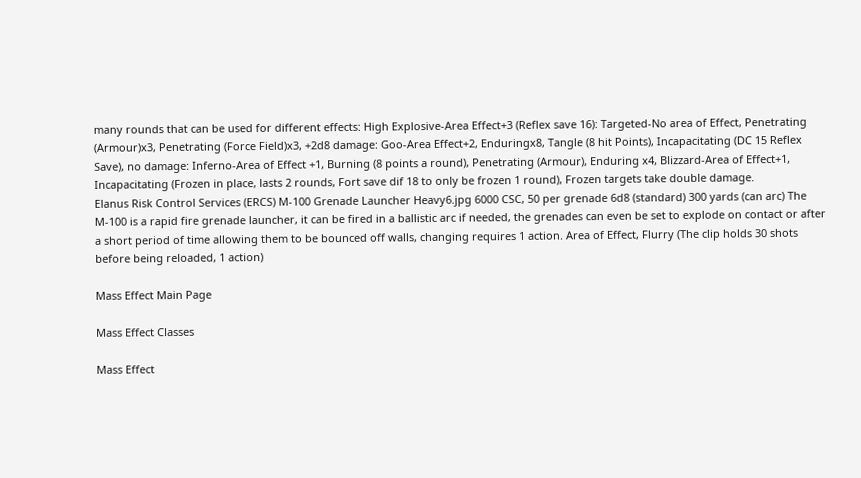many rounds that can be used for different effects: High Explosive-Area Effect+3 (Reflex save 16): Targeted-No area of Effect, Penetrating (Armour)x3, Penetrating (Force Field)x3, +2d8 damage: Goo-Area Effect+2, Enduringx8, Tangle (8 hit Points), Incapacitating (DC 15 Reflex Save), no damage: Inferno-Area of Effect +1, Burning (8 points a round), Penetrating (Armour), Enduring x4, Blizzard-Area of Effect+1, Incapacitating (Frozen in place, lasts 2 rounds, Fort save dif 18 to only be frozen 1 round), Frozen targets take double damage.
Elanus Risk Control Services (ERCS) M-100 Grenade Launcher Heavy6.jpg 6000 CSC, 50 per grenade 6d8 (standard) 300 yards (can arc) The M-100 is a rapid fire grenade launcher, it can be fired in a ballistic arc if needed, the grenades can even be set to explode on contact or after a short period of time allowing them to be bounced off walls, changing requires 1 action. Area of Effect, Flurry (The clip holds 30 shots before being reloaded, 1 action)

Mass Effect Main Page

Mass Effect Classes

Mass Effect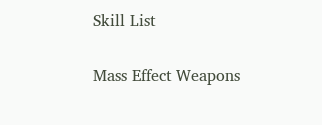Skill List

Mass Effect Weapons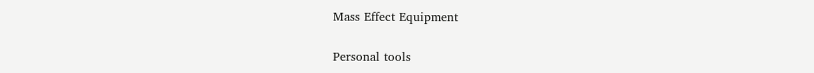Mass Effect Equipment

Personal tools